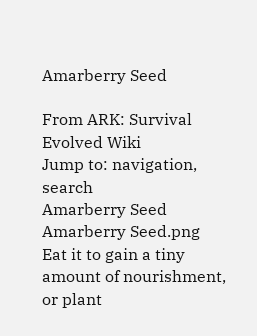Amarberry Seed

From ARK: Survival Evolved Wiki
Jump to: navigation, search
Amarberry Seed
Amarberry Seed.png
Eat it to gain a tiny amount of nourishment, or plant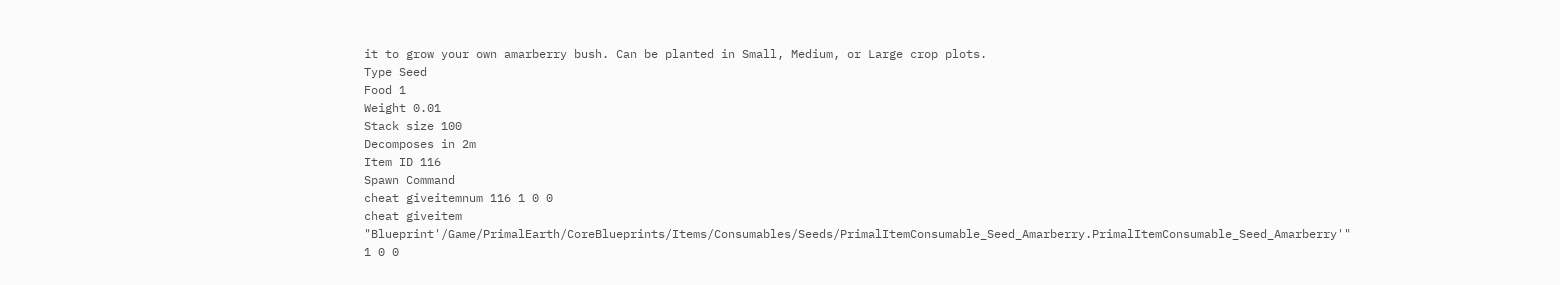it to grow your own amarberry bush. Can be planted in Small, Medium, or Large crop plots.
Type Seed
Food 1
Weight 0.01
Stack size 100
Decomposes in 2m
Item ID 116
Spawn Command
cheat giveitemnum 116 1 0 0
cheat giveitem "Blueprint'/Game/PrimalEarth/CoreBlueprints/Items/Consumables/Seeds/PrimalItemConsumable_Seed_Amarberry.PrimalItemConsumable_Seed_Amarberry'" 1 0 0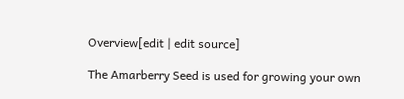Overview[edit | edit source]

The Amarberry Seed is used for growing your own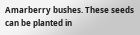Amarberry bushes. These seeds can be planted in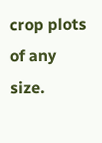crop plots of any size.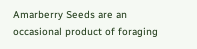Amarberry Seeds are an occasional product of foraging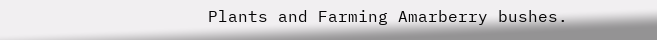Plants and Farming Amarberry bushes.